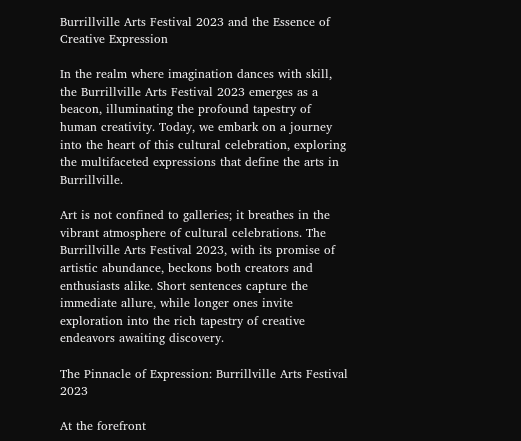Burrillville Arts Festival 2023 and the Essence of Creative Expression

In the realm where imagination dances with skill, the Burrillville Arts Festival 2023 emerges as a beacon, illuminating the profound tapestry of human creativity. Today, we embark on a journey into the heart of this cultural celebration, exploring the multifaceted expressions that define the arts in Burrillville.

Art is not confined to galleries; it breathes in the vibrant atmosphere of cultural celebrations. The Burrillville Arts Festival 2023, with its promise of artistic abundance, beckons both creators and enthusiasts alike. Short sentences capture the immediate allure, while longer ones invite exploration into the rich tapestry of creative endeavors awaiting discovery.

The Pinnacle of Expression: Burrillville Arts Festival 2023

At the forefront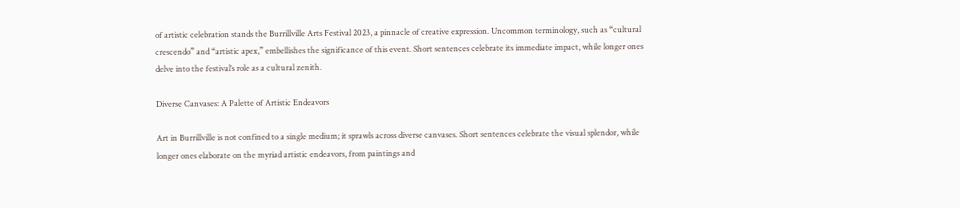of artistic celebration stands the Burrillville Arts Festival 2023, a pinnacle of creative expression. Uncommon terminology, such as “cultural crescendo” and “artistic apex,” embellishes the significance of this event. Short sentences celebrate its immediate impact, while longer ones delve into the festival’s role as a cultural zenith.

Diverse Canvases: A Palette of Artistic Endeavors

Art in Burrillville is not confined to a single medium; it sprawls across diverse canvases. Short sentences celebrate the visual splendor, while longer ones elaborate on the myriad artistic endeavors, from paintings and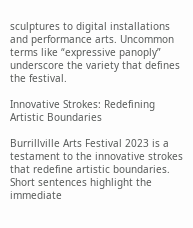sculptures to digital installations and performance arts. Uncommon terms like “expressive panoply” underscore the variety that defines the festival.

Innovative Strokes: Redefining Artistic Boundaries

Burrillville Arts Festival 2023 is a testament to the innovative strokes that redefine artistic boundaries. Short sentences highlight the immediate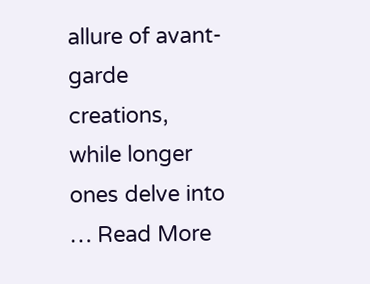allure of avant-garde creations, while longer ones delve into … Read More